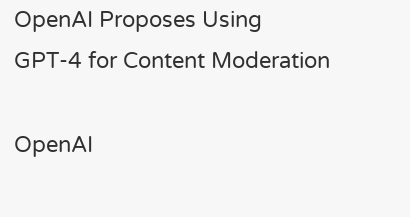OpenAI Proposes Using GPT-4 for Content Moderation

OpenAI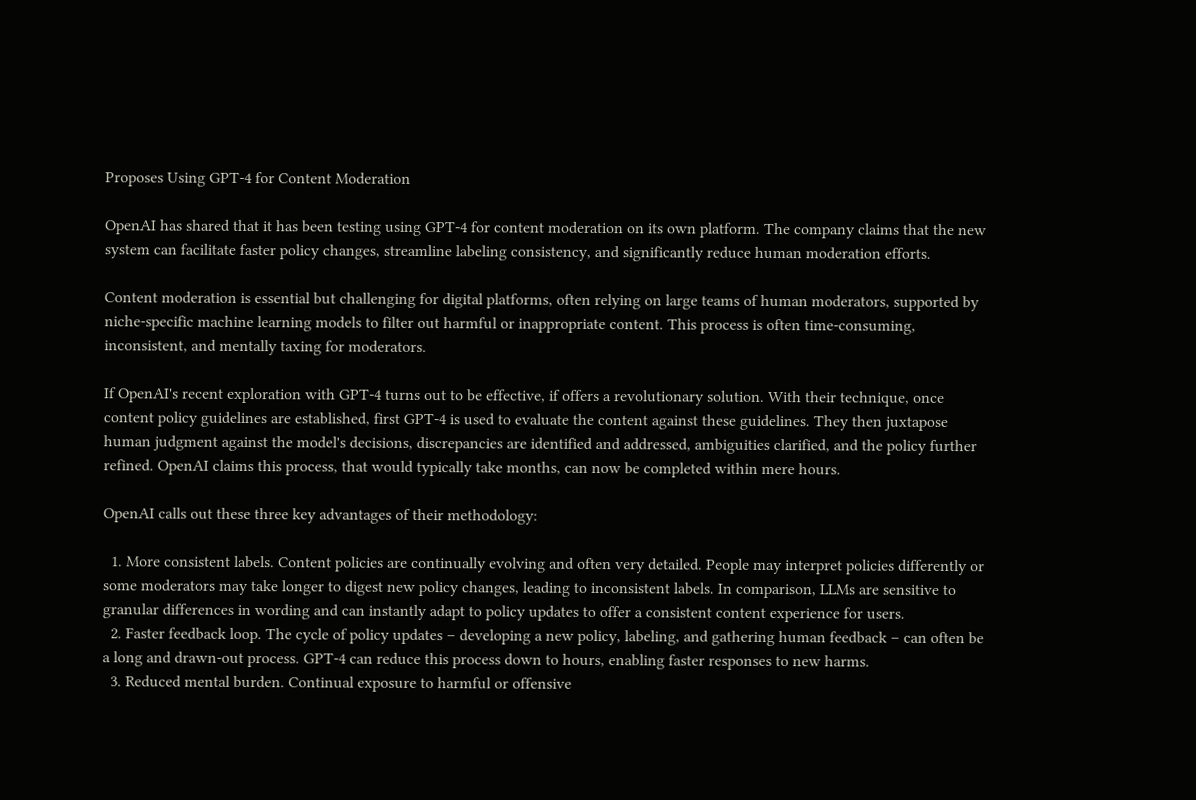Proposes Using GPT-4 for Content Moderation

OpenAI has shared that it has been testing using GPT-4 for content moderation on its own platform. The company claims that the new system can facilitate faster policy changes, streamline labeling consistency, and significantly reduce human moderation efforts.

Content moderation is essential but challenging for digital platforms, often relying on large teams of human moderators, supported by niche-specific machine learning models to filter out harmful or inappropriate content. This process is often time-consuming, inconsistent, and mentally taxing for moderators.

If OpenAI's recent exploration with GPT-4 turns out to be effective, if offers a revolutionary solution. With their technique, once content policy guidelines are established, first GPT-4 is used to evaluate the content against these guidelines. They then juxtapose human judgment against the model's decisions, discrepancies are identified and addressed, ambiguities clarified, and the policy further refined. OpenAI claims this process, that would typically take months, can now be completed within mere hours.

OpenAI calls out these three key advantages of their methodology:

  1. More consistent labels. Content policies are continually evolving and often very detailed. People may interpret policies differently or some moderators may take longer to digest new policy changes, leading to inconsistent labels. In comparison, LLMs are sensitive to granular differences in wording and can instantly adapt to policy updates to offer a consistent content experience for users.
  2. Faster feedback loop. The cycle of policy updates – developing a new policy, labeling, and gathering human feedback – can often be a long and drawn-out process. GPT-4 can reduce this process down to hours, enabling faster responses to new harms.
  3. Reduced mental burden. Continual exposure to harmful or offensive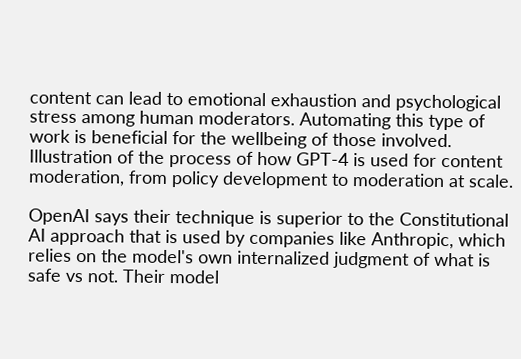content can lead to emotional exhaustion and psychological stress among human moderators. Automating this type of work is beneficial for the wellbeing of those involved.
Illustration of the process of how GPT-4 is used for content moderation, from policy development to moderation at scale.

OpenAI says their technique is superior to the Constitutional AI approach that is used by companies like Anthropic, which relies on the model's own internalized judgment of what is safe vs not. Their model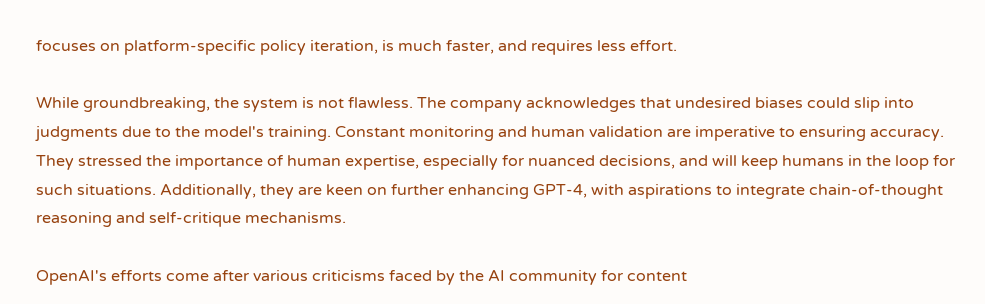focuses on platform-specific policy iteration, is much faster, and requires less effort.

While groundbreaking, the system is not flawless. The company acknowledges that undesired biases could slip into judgments due to the model's training. Constant monitoring and human validation are imperative to ensuring accuracy. They stressed the importance of human expertise, especially for nuanced decisions, and will keep humans in the loop for such situations. Additionally, they are keen on further enhancing GPT-4, with aspirations to integrate chain-of-thought reasoning and self-critique mechanisms.

OpenAI's efforts come after various criticisms faced by the AI community for content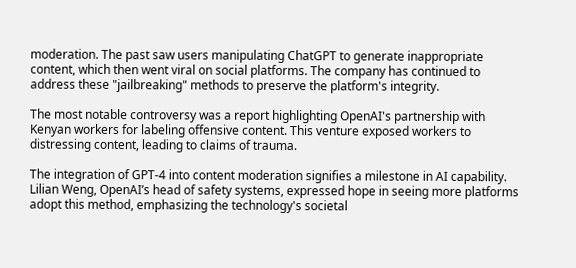moderation. The past saw users manipulating ChatGPT to generate inappropriate content, which then went viral on social platforms. The company has continued to address these "jailbreaking" methods to preserve the platform's integrity.

The most notable controversy was a report highlighting OpenAI's partnership with Kenyan workers for labeling offensive content. This venture exposed workers to distressing content, leading to claims of trauma.

The integration of GPT-4 into content moderation signifies a milestone in AI capability. Lilian Weng, OpenAI’s head of safety systems, expressed hope in seeing more platforms adopt this method, emphasizing the technology's societal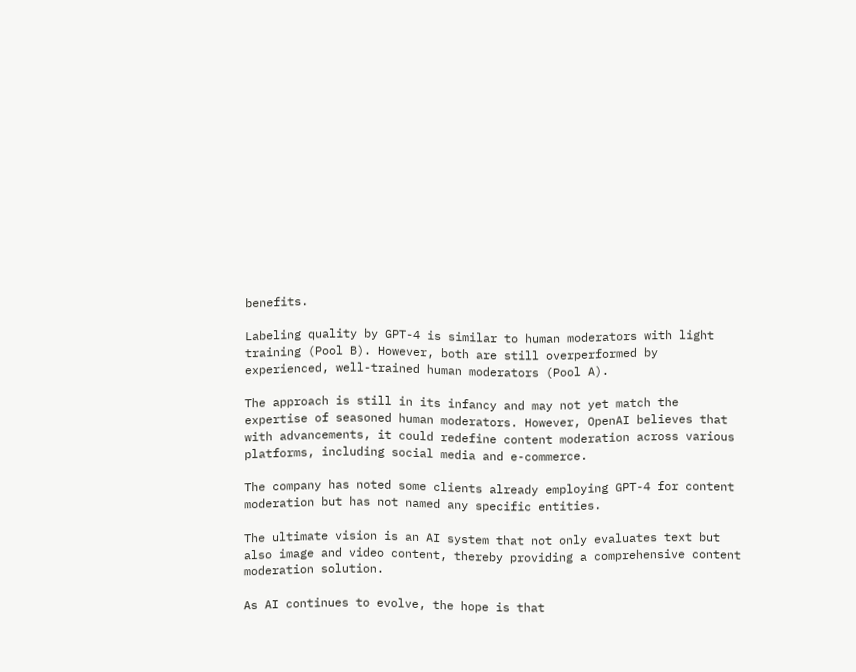benefits.

Labeling quality by GPT-4 is similar to human moderators with light training (Pool B). However, both are still overperformed by experienced, well-trained human moderators (Pool A).

The approach is still in its infancy and may not yet match the expertise of seasoned human moderators. However, OpenAI believes that with advancements, it could redefine content moderation across various platforms, including social media and e-commerce.

The company has noted some clients already employing GPT-4 for content moderation but has not named any specific entities.

The ultimate vision is an AI system that not only evaluates text but also image and video content, thereby providing a comprehensive content moderation solution.

As AI continues to evolve, the hope is that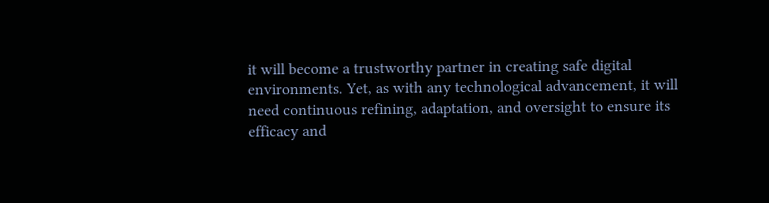it will become a trustworthy partner in creating safe digital environments. Yet, as with any technological advancement, it will need continuous refining, adaptation, and oversight to ensure its efficacy and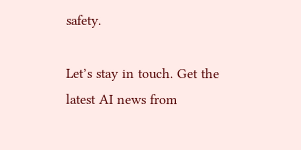safety.

Let’s stay in touch. Get the latest AI news from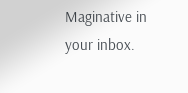Maginative in your inbox.